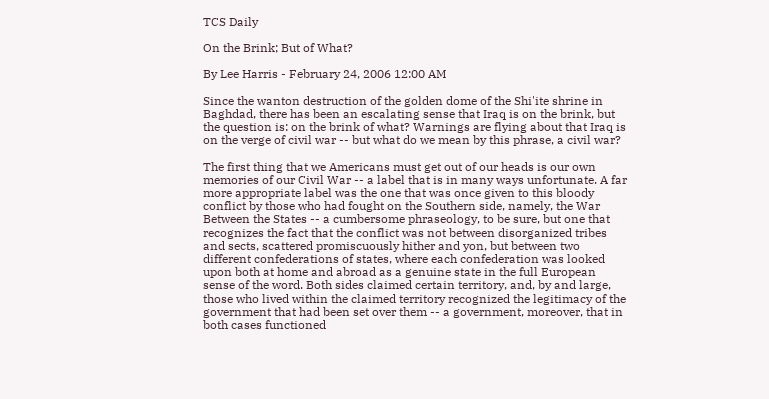TCS Daily

On the Brink; But of What?

By Lee Harris - February 24, 2006 12:00 AM

Since the wanton destruction of the golden dome of the Shi'ite shrine in Baghdad, there has been an escalating sense that Iraq is on the brink, but the question is: on the brink of what? Warnings are flying about that Iraq is on the verge of civil war -- but what do we mean by this phrase, a civil war?

The first thing that we Americans must get out of our heads is our own memories of our Civil War -- a label that is in many ways unfortunate. A far more appropriate label was the one that was once given to this bloody conflict by those who had fought on the Southern side, namely, the War Between the States -- a cumbersome phraseology, to be sure, but one that recognizes the fact that the conflict was not between disorganized tribes and sects, scattered promiscuously hither and yon, but between two different confederations of states, where each confederation was looked upon both at home and abroad as a genuine state in the full European sense of the word. Both sides claimed certain territory, and, by and large, those who lived within the claimed territory recognized the legitimacy of the government that had been set over them -- a government, moreover, that in both cases functioned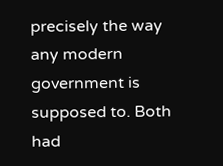precisely the way any modern government is supposed to. Both had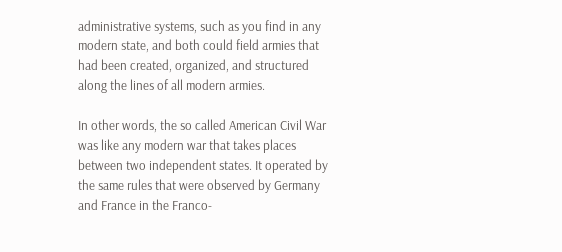administrative systems, such as you find in any modern state, and both could field armies that had been created, organized, and structured along the lines of all modern armies.

In other words, the so called American Civil War was like any modern war that takes places between two independent states. It operated by the same rules that were observed by Germany and France in the Franco-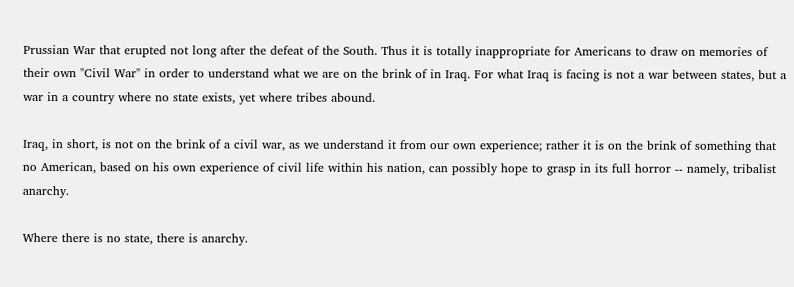Prussian War that erupted not long after the defeat of the South. Thus it is totally inappropriate for Americans to draw on memories of their own "Civil War" in order to understand what we are on the brink of in Iraq. For what Iraq is facing is not a war between states, but a war in a country where no state exists, yet where tribes abound.

Iraq, in short, is not on the brink of a civil war, as we understand it from our own experience; rather it is on the brink of something that no American, based on his own experience of civil life within his nation, can possibly hope to grasp in its full horror -- namely, tribalist anarchy.

Where there is no state, there is anarchy.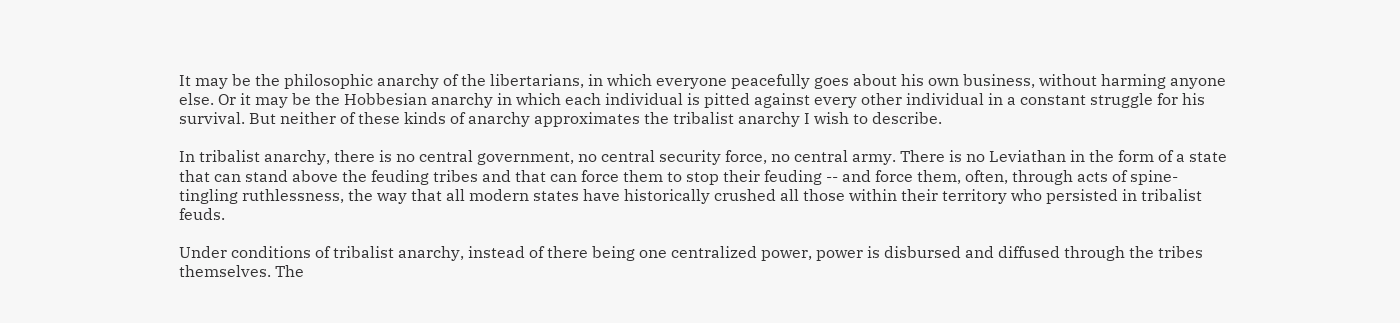It may be the philosophic anarchy of the libertarians, in which everyone peacefully goes about his own business, without harming anyone else. Or it may be the Hobbesian anarchy in which each individual is pitted against every other individual in a constant struggle for his survival. But neither of these kinds of anarchy approximates the tribalist anarchy I wish to describe.

In tribalist anarchy, there is no central government, no central security force, no central army. There is no Leviathan in the form of a state that can stand above the feuding tribes and that can force them to stop their feuding -- and force them, often, through acts of spine-tingling ruthlessness, the way that all modern states have historically crushed all those within their territory who persisted in tribalist feuds.

Under conditions of tribalist anarchy, instead of there being one centralized power, power is disbursed and diffused through the tribes themselves. The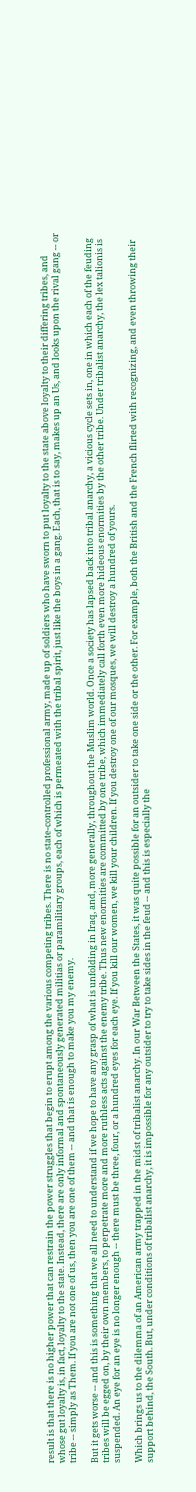result is that there is no higher power that can restrain the power struggles that begin to erupt among the various competing tribes. There is no state-controlled professional army, made up of soldiers who have sworn to put loyalty to the state above loyalty to their differing tribes, and whose gut loyalty is, in fact, loyalty to the state. Instead, there are only informal and spontaneously generated militias or paramilitary groups, each of which is permeated with the tribal spirit, just like the boys in a gang. Each, that is to say, makes up an Us, and looks upon the rival gang -- or tribe -- simply as Them. If you are not one of us, then you are one of them -- and that is enough to make you my enemy.

But it gets worse -- and this is something that we all need to understand if we hope to have any grasp of what is unfolding in Iraq, and, more generally, throughout the Muslim world. Once a society has lapsed back into tribal anarchy, a vicious cycle sets in, one in which each of the feuding tribes will be egged on, by their own members, to perpetrate more and more ruthless acts against the enemy tribe. Thus new enormities are committed by one tribe, which immediately call forth even more hideous enormities by the other tribe. Under tribalist anarchy, the lex talionis is suspended. An eye for an eye is no longer enough -- there must be three, four, or a hundred eyes for each eye. If you kill our women, we kill your children. If you destroy one of our mosques, we will destroy a hundred of yours.

Which brings us to the dilemma of an American army trapped in the midst of tribalist anarchy. In our War Between the States, it was quite possible for an outsider to take one side or the other. For example, both the British and the French flirted with recognizing, and even throwing their support behind, the South. But, under conditions of tribalist anarchy, it is impossible for any outsider to try to take sides in the feud -- and this is especially the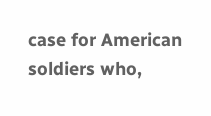case for American soldiers who,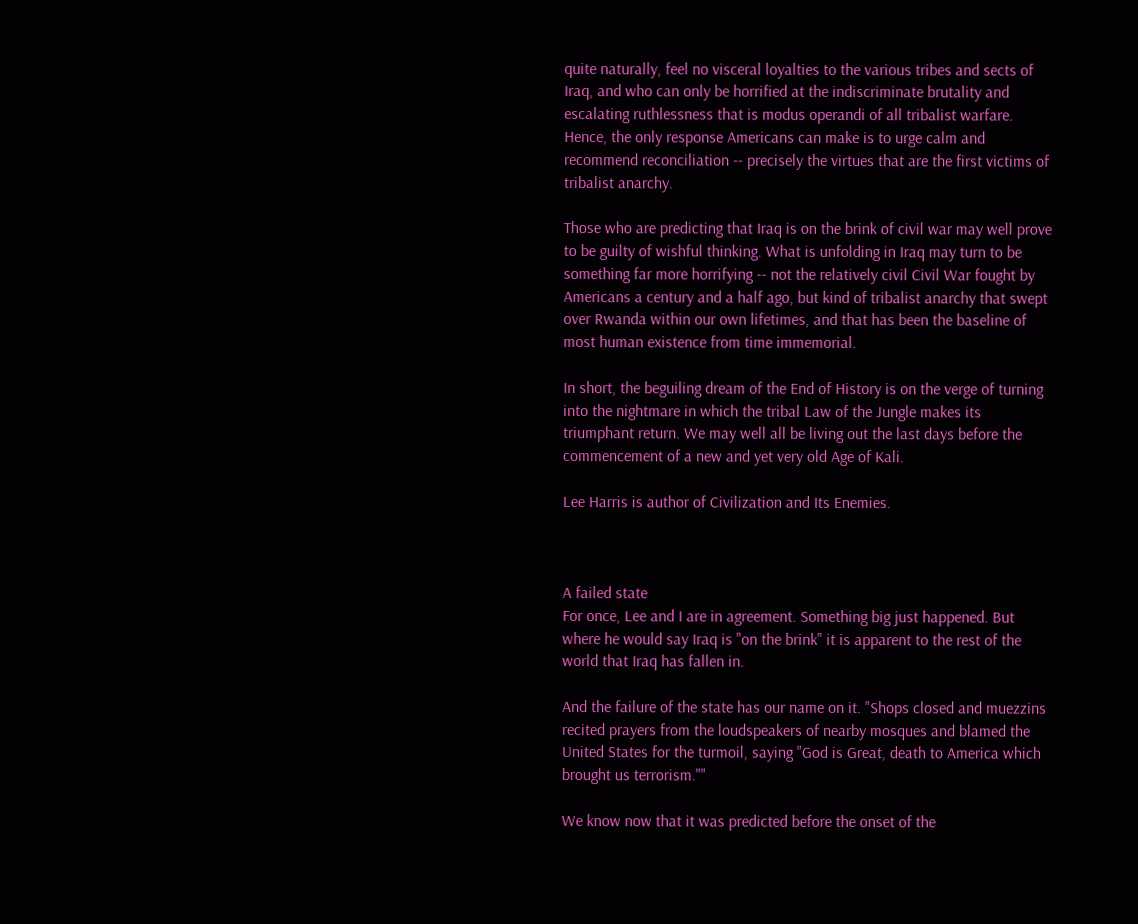quite naturally, feel no visceral loyalties to the various tribes and sects of Iraq, and who can only be horrified at the indiscriminate brutality and escalating ruthlessness that is modus operandi of all tribalist warfare. Hence, the only response Americans can make is to urge calm and recommend reconciliation -- precisely the virtues that are the first victims of tribalist anarchy.

Those who are predicting that Iraq is on the brink of civil war may well prove to be guilty of wishful thinking. What is unfolding in Iraq may turn to be something far more horrifying -- not the relatively civil Civil War fought by Americans a century and a half ago, but kind of tribalist anarchy that swept over Rwanda within our own lifetimes, and that has been the baseline of most human existence from time immemorial.

In short, the beguiling dream of the End of History is on the verge of turning into the nightmare in which the tribal Law of the Jungle makes its triumphant return. We may well all be living out the last days before the commencement of a new and yet very old Age of Kali.

Lee Harris is author of Civilization and Its Enemies.



A failed state
For once, Lee and I are in agreement. Something big just happened. But where he would say Iraq is "on the brink" it is apparent to the rest of the world that Iraq has fallen in.

And the failure of the state has our name on it. "Shops closed and muezzins recited prayers from the loudspeakers of nearby mosques and blamed the United States for the turmoil, saying "God is Great, death to America which brought us terrorism.""

We know now that it was predicted before the onset of the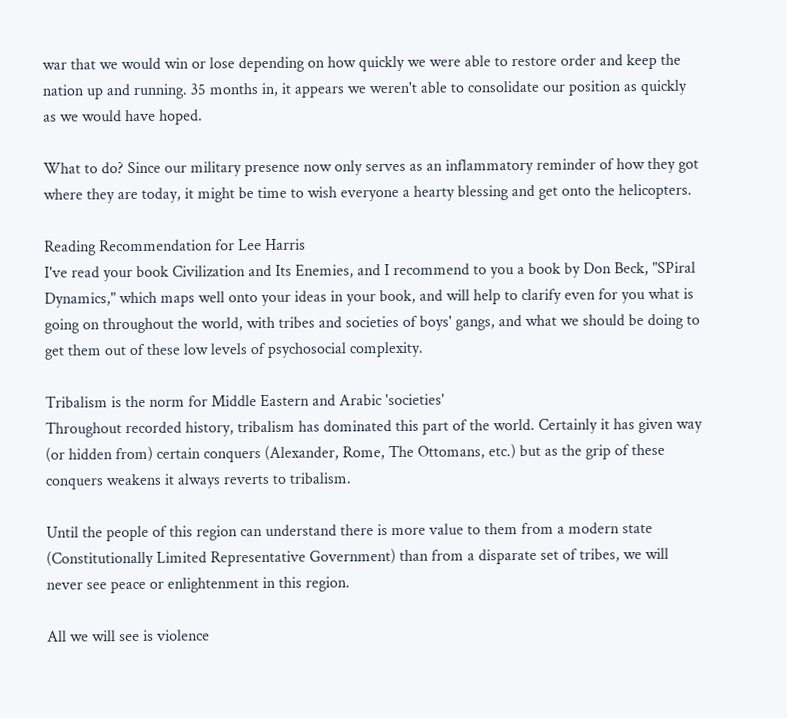war that we would win or lose depending on how quickly we were able to restore order and keep the nation up and running. 35 months in, it appears we weren't able to consolidate our position as quickly as we would have hoped.

What to do? Since our military presence now only serves as an inflammatory reminder of how they got where they are today, it might be time to wish everyone a hearty blessing and get onto the helicopters.

Reading Recommendation for Lee Harris
I've read your book Civilization and Its Enemies, and I recommend to you a book by Don Beck, "SPiral Dynamics," which maps well onto your ideas in your book, and will help to clarify even for you what is going on throughout the world, with tribes and societies of boys' gangs, and what we should be doing to get them out of these low levels of psychosocial complexity.

Tribalism is the norm for Middle Eastern and Arabic 'societies'
Throughout recorded history, tribalism has dominated this part of the world. Certainly it has given way (or hidden from) certain conquers (Alexander, Rome, The Ottomans, etc.) but as the grip of these conquers weakens it always reverts to tribalism.

Until the people of this region can understand there is more value to them from a modern state (Constitutionally Limited Representative Government) than from a disparate set of tribes, we will never see peace or enlightenment in this region.

All we will see is violence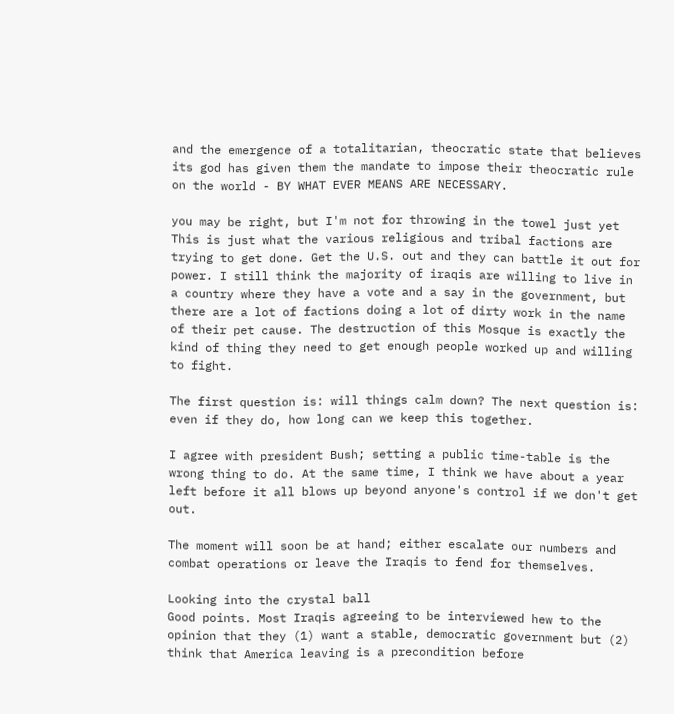and the emergence of a totalitarian, theocratic state that believes its god has given them the mandate to impose their theocratic rule on the world - BY WHAT EVER MEANS ARE NECESSARY.

you may be right, but I'm not for throwing in the towel just yet
This is just what the various religious and tribal factions are trying to get done. Get the U.S. out and they can battle it out for power. I still think the majority of iraqis are willing to live in a country where they have a vote and a say in the government, but there are a lot of factions doing a lot of dirty work in the name of their pet cause. The destruction of this Mosque is exactly the kind of thing they need to get enough people worked up and willing to fight.

The first question is: will things calm down? The next question is: even if they do, how long can we keep this together.

I agree with president Bush; setting a public time-table is the wrong thing to do. At the same time, I think we have about a year left before it all blows up beyond anyone's control if we don't get out.

The moment will soon be at hand; either escalate our numbers and combat operations or leave the Iraqis to fend for themselves.

Looking into the crystal ball
Good points. Most Iraqis agreeing to be interviewed hew to the opinion that they (1) want a stable, democratic government but (2) think that America leaving is a precondition before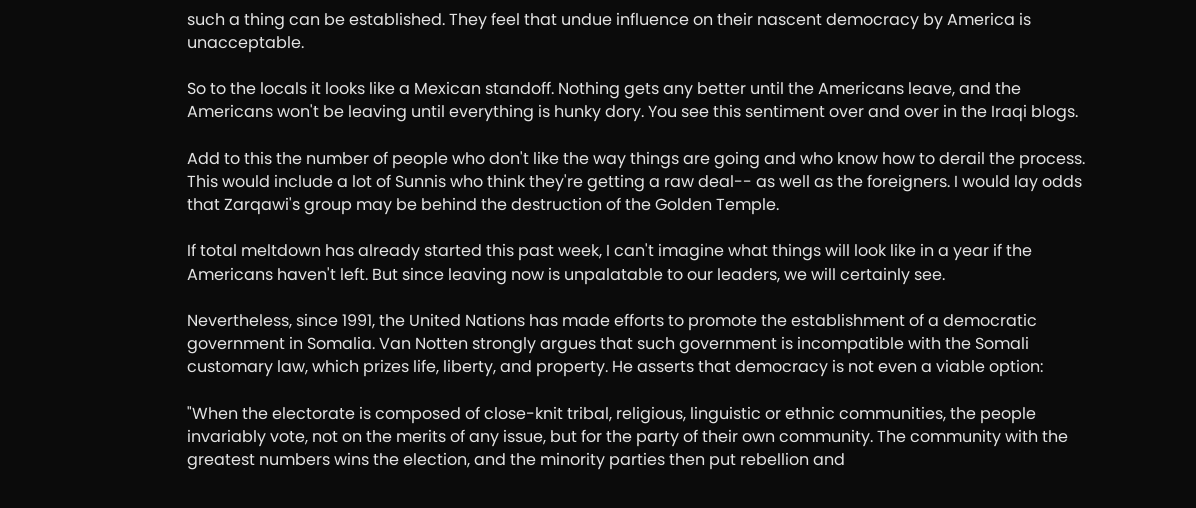such a thing can be established. They feel that undue influence on their nascent democracy by America is unacceptable.

So to the locals it looks like a Mexican standoff. Nothing gets any better until the Americans leave, and the Americans won't be leaving until everything is hunky dory. You see this sentiment over and over in the Iraqi blogs.

Add to this the number of people who don't like the way things are going and who know how to derail the process. This would include a lot of Sunnis who think they're getting a raw deal-- as well as the foreigners. I would lay odds that Zarqawi's group may be behind the destruction of the Golden Temple.

If total meltdown has already started this past week, I can't imagine what things will look like in a year if the Americans haven't left. But since leaving now is unpalatable to our leaders, we will certainly see.

Nevertheless, since 1991, the United Nations has made efforts to promote the establishment of a democratic government in Somalia. Van Notten strongly argues that such government is incompatible with the Somali customary law, which prizes life, liberty, and property. He asserts that democracy is not even a viable option:

"When the electorate is composed of close-knit tribal, religious, linguistic or ethnic communities, the people invariably vote, not on the merits of any issue, but for the party of their own community. The community with the greatest numbers wins the election, and the minority parties then put rebellion and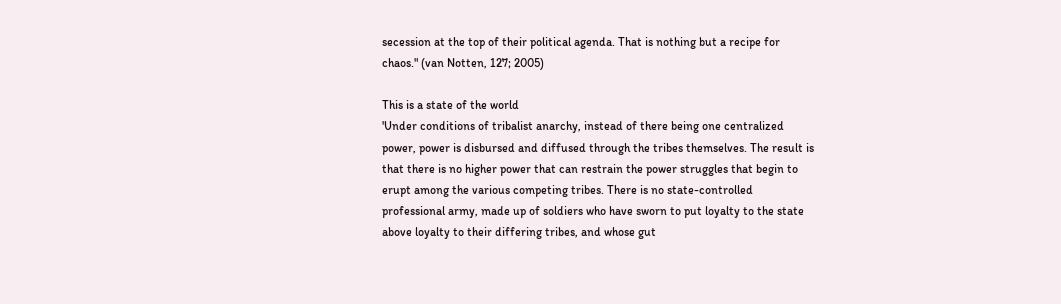secession at the top of their political agenda. That is nothing but a recipe for chaos." (van Notten, 127; 2005)

This is a state of the world
'Under conditions of tribalist anarchy, instead of there being one centralized power, power is disbursed and diffused through the tribes themselves. The result is that there is no higher power that can restrain the power struggles that begin to erupt among the various competing tribes. There is no state-controlled professional army, made up of soldiers who have sworn to put loyalty to the state above loyalty to their differing tribes, and whose gut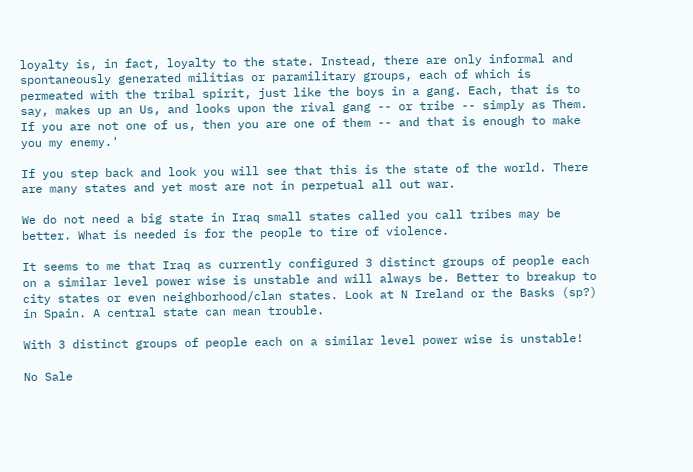loyalty is, in fact, loyalty to the state. Instead, there are only informal and spontaneously generated militias or paramilitary groups, each of which is permeated with the tribal spirit, just like the boys in a gang. Each, that is to say, makes up an Us, and looks upon the rival gang -- or tribe -- simply as Them. If you are not one of us, then you are one of them -- and that is enough to make you my enemy.'

If you step back and look you will see that this is the state of the world. There are many states and yet most are not in perpetual all out war.

We do not need a big state in Iraq small states called you call tribes may be better. What is needed is for the people to tire of violence.

It seems to me that Iraq as currently configured 3 distinct groups of people each on a similar level power wise is unstable and will always be. Better to breakup to city states or even neighborhood/clan states. Look at N Ireland or the Basks (sp?) in Spain. A central state can mean trouble.

With 3 distinct groups of people each on a similar level power wise is unstable!

No Sale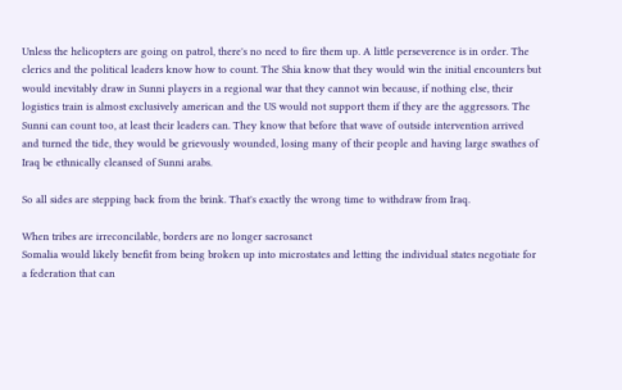Unless the helicopters are going on patrol, there's no need to fire them up. A little perseverence is in order. The clerics and the political leaders know how to count. The Shia know that they would win the initial encounters but would inevitably draw in Sunni players in a regional war that they cannot win because, if nothing else, their logistics train is almost exclusively american and the US would not support them if they are the aggressors. The Sunni can count too, at least their leaders can. They know that before that wave of outside intervention arrived and turned the tide, they would be grievously wounded, losing many of their people and having large swathes of Iraq be ethnically cleansed of Sunni arabs.

So all sides are stepping back from the brink. That's exactly the wrong time to withdraw from Iraq.

When tribes are irreconcilable, borders are no longer sacrosanct
Somalia would likely benefit from being broken up into microstates and letting the individual states negotiate for a federation that can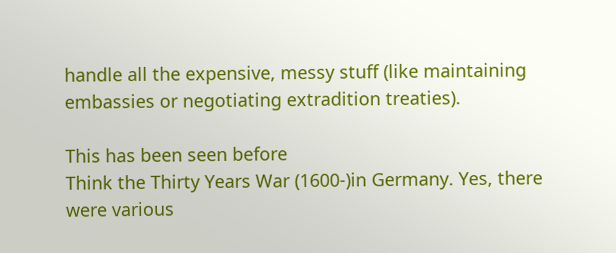handle all the expensive, messy stuff (like maintaining embassies or negotiating extradition treaties).

This has been seen before
Think the Thirty Years War (1600-)in Germany. Yes, there were various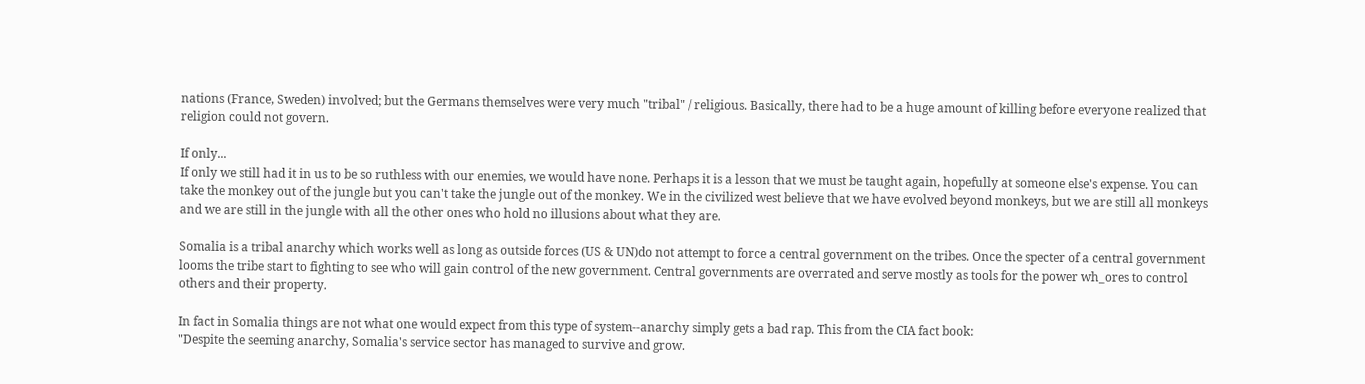nations (France, Sweden) involved; but the Germans themselves were very much "tribal" / religious. Basically, there had to be a huge amount of killing before everyone realized that religion could not govern.

If only...
If only we still had it in us to be so ruthless with our enemies, we would have none. Perhaps it is a lesson that we must be taught again, hopefully at someone else's expense. You can take the monkey out of the jungle but you can't take the jungle out of the monkey. We in the civilized west believe that we have evolved beyond monkeys, but we are still all monkeys and we are still in the jungle with all the other ones who hold no illusions about what they are.

Somalia is a tribal anarchy which works well as long as outside forces (US & UN)do not attempt to force a central government on the tribes. Once the specter of a central government looms the tribe start to fighting to see who will gain control of the new government. Central governments are overrated and serve mostly as tools for the power wh_ores to control others and their property.

In fact in Somalia things are not what one would expect from this type of system--anarchy simply gets a bad rap. This from the CIA fact book:
"Despite the seeming anarchy, Somalia's service sector has managed to survive and grow.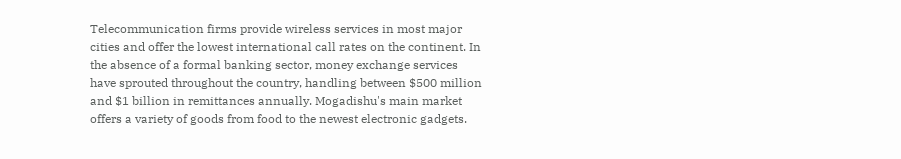Telecommunication firms provide wireless services in most major cities and offer the lowest international call rates on the continent. In the absence of a formal banking sector, money exchange services have sprouted throughout the country, handling between $500 million and $1 billion in remittances annually. Mogadishu's main market offers a variety of goods from food to the newest electronic gadgets.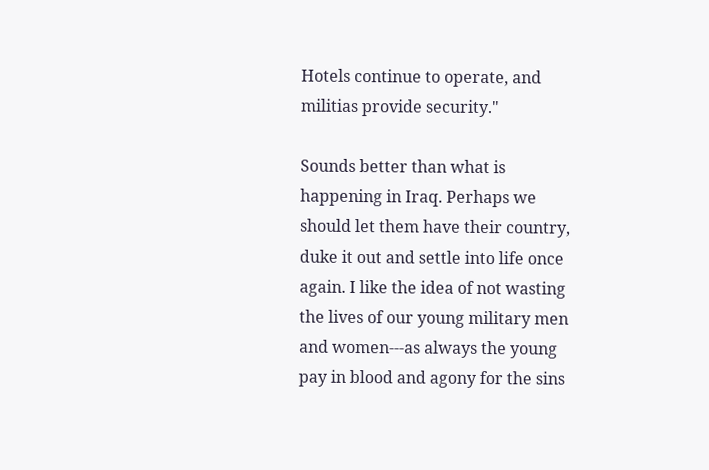Hotels continue to operate, and militias provide security."

Sounds better than what is happening in Iraq. Perhaps we should let them have their country, duke it out and settle into life once again. I like the idea of not wasting the lives of our young military men and women---as always the young pay in blood and agony for the sins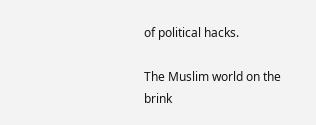of political hacks.

The Muslim world on the brink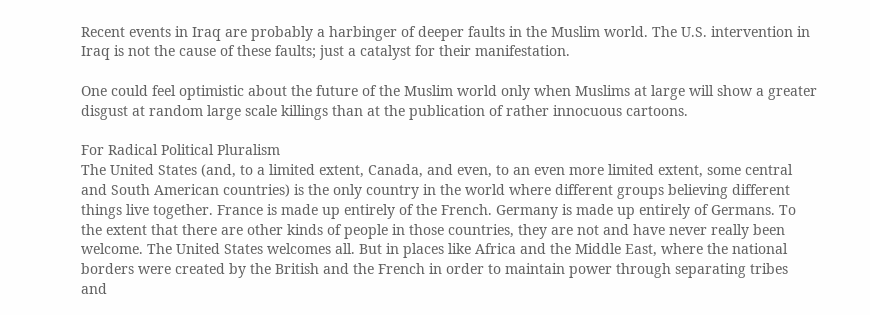Recent events in Iraq are probably a harbinger of deeper faults in the Muslim world. The U.S. intervention in Iraq is not the cause of these faults; just a catalyst for their manifestation.

One could feel optimistic about the future of the Muslim world only when Muslims at large will show a greater disgust at random large scale killings than at the publication of rather innocuous cartoons.

For Radical Political Pluralism
The United States (and, to a limited extent, Canada, and even, to an even more limited extent, some central and South American countries) is the only country in the world where different groups believing different things live together. France is made up entirely of the French. Germany is made up entirely of Germans. To the extent that there are other kinds of people in those countries, they are not and have never really been welcome. The United States welcomes all. But in places like Africa and the Middle East, where the national borders were created by the British and the French in order to maintain power through separating tribes and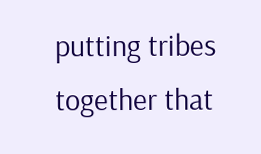putting tribes together that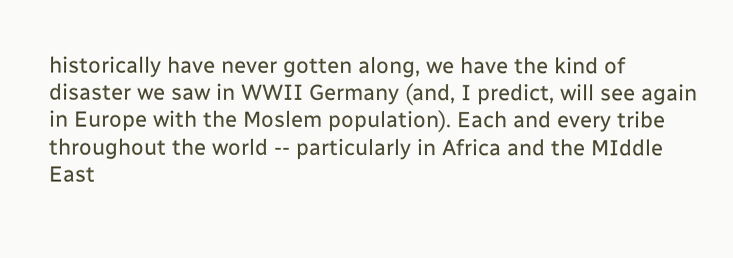historically have never gotten along, we have the kind of disaster we saw in WWII Germany (and, I predict, will see again in Europe with the Moslem population). Each and every tribe throughout the world -- particularly in Africa and the MIddle East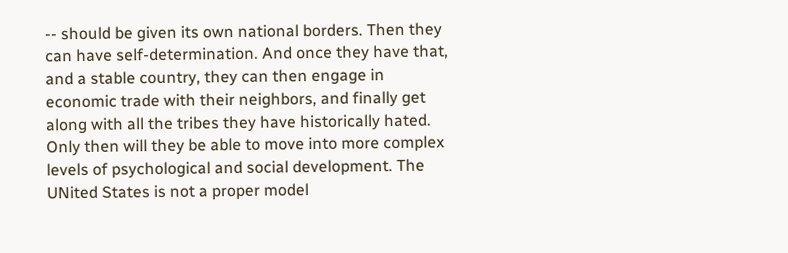-- should be given its own national borders. Then they can have self-determination. And once they have that, and a stable country, they can then engage in economic trade with their neighbors, and finally get along with all the tribes they have historically hated. Only then will they be able to move into more complex levels of psychological and social development. The UNited States is not a proper model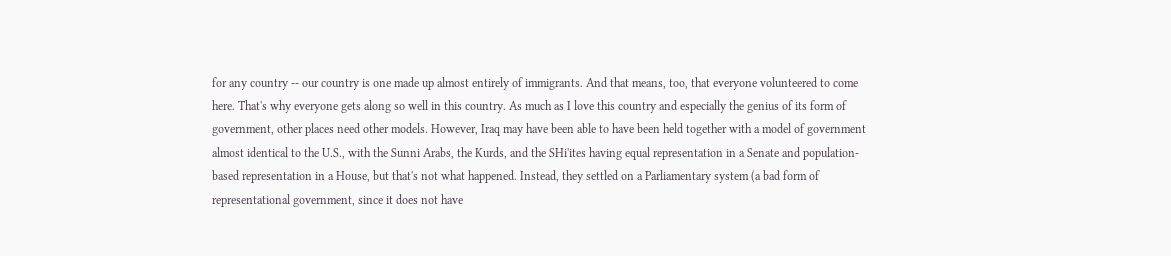for any country -- our country is one made up almost entirely of immigrants. And that means, too, that everyone volunteered to come here. That's why everyone gets along so well in this country. As much as I love this country and especially the genius of its form of government, other places need other models. However, Iraq may have been able to have been held together with a model of government almost identical to the U.S., with the Sunni Arabs, the Kurds, and the SHi'ites having equal representation in a Senate and population-based representation in a House, but that's not what happened. Instead, they settled on a Parliamentary system (a bad form of representational government, since it does not have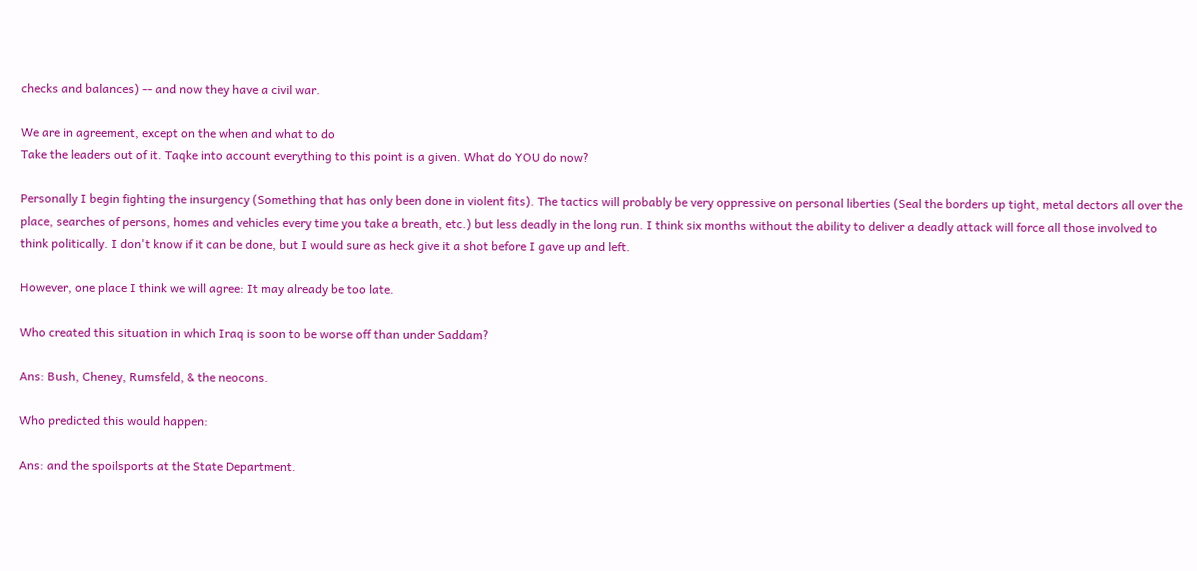checks and balances) -- and now they have a civil war.

We are in agreement, except on the when and what to do
Take the leaders out of it. Taqke into account everything to this point is a given. What do YOU do now?

Personally I begin fighting the insurgency (Something that has only been done in violent fits). The tactics will probably be very oppressive on personal liberties (Seal the borders up tight, metal dectors all over the place, searches of persons, homes and vehicles every time you take a breath, etc.) but less deadly in the long run. I think six months without the ability to deliver a deadly attack will force all those involved to think politically. I don't know if it can be done, but I would sure as heck give it a shot before I gave up and left.

However, one place I think we will agree: It may already be too late.

Who created this situation in which Iraq is soon to be worse off than under Saddam?

Ans: Bush, Cheney, Rumsfeld, & the neocons.

Who predicted this would happen:

Ans: and the spoilsports at the State Department.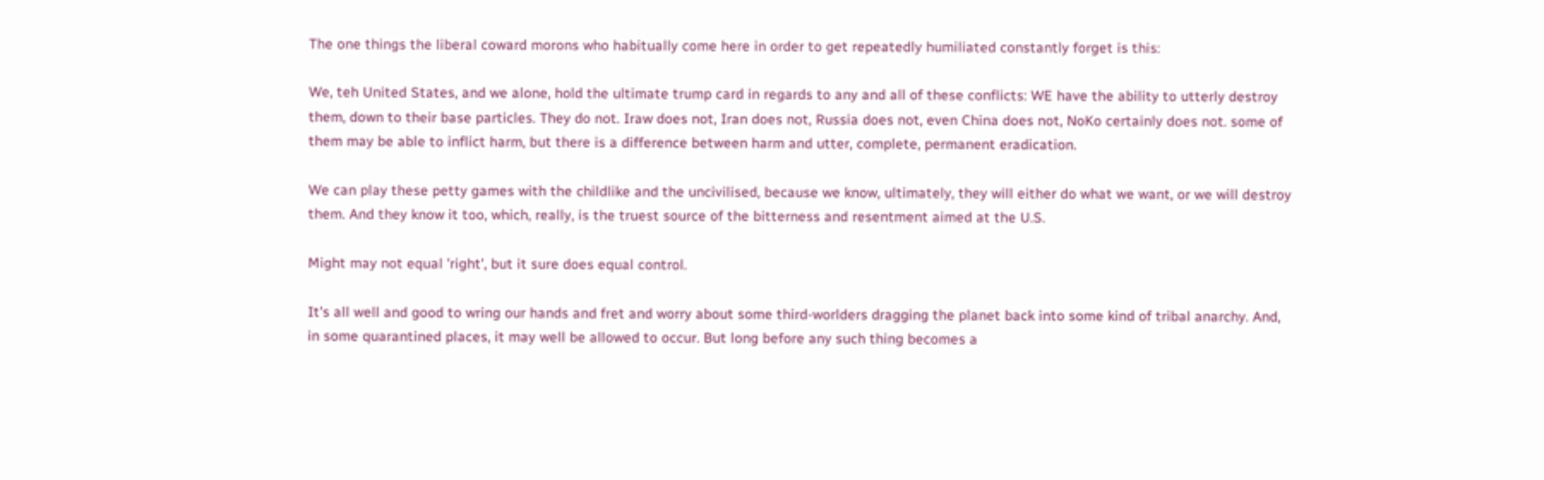The one things the liberal coward morons who habitually come here in order to get repeatedly humiliated constantly forget is this:

We, teh United States, and we alone, hold the ultimate trump card in regards to any and all of these conflicts: WE have the ability to utterly destroy them, down to their base particles. They do not. Iraw does not, Iran does not, Russia does not, even China does not, NoKo certainly does not. some of them may be able to inflict harm, but there is a difference between harm and utter, complete, permanent eradication.

We can play these petty games with the childlike and the uncivilised, because we know, ultimately, they will either do what we want, or we will destroy them. And they know it too, which, really, is the truest source of the bitterness and resentment aimed at the U.S.

Might may not equal 'right', but it sure does equal control.

It's all well and good to wring our hands and fret and worry about some third-worlders dragging the planet back into some kind of tribal anarchy. And, in some quarantined places, it may well be allowed to occur. But long before any such thing becomes a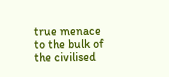true menace to the bulk of the civilised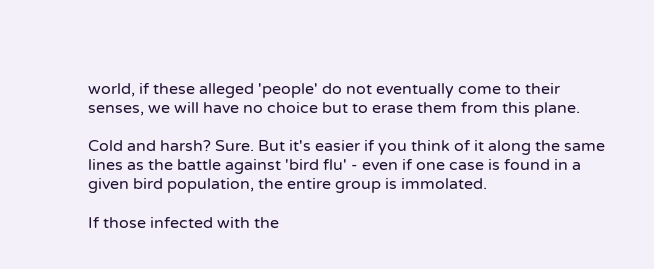world, if these alleged 'people' do not eventually come to their senses, we will have no choice but to erase them from this plane.

Cold and harsh? Sure. But it's easier if you think of it along the same lines as the battle against 'bird flu' - even if one case is found in a given bird population, the entire group is immolated.

If those infected with the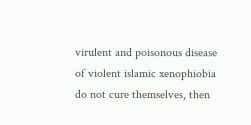virulent and poisonous disease of violent islamic xenophiobia do not cure themselves, then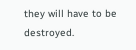they will have to be destroyed.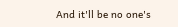And it'll be no one's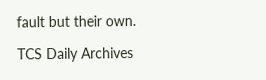fault but their own.

TCS Daily Archives